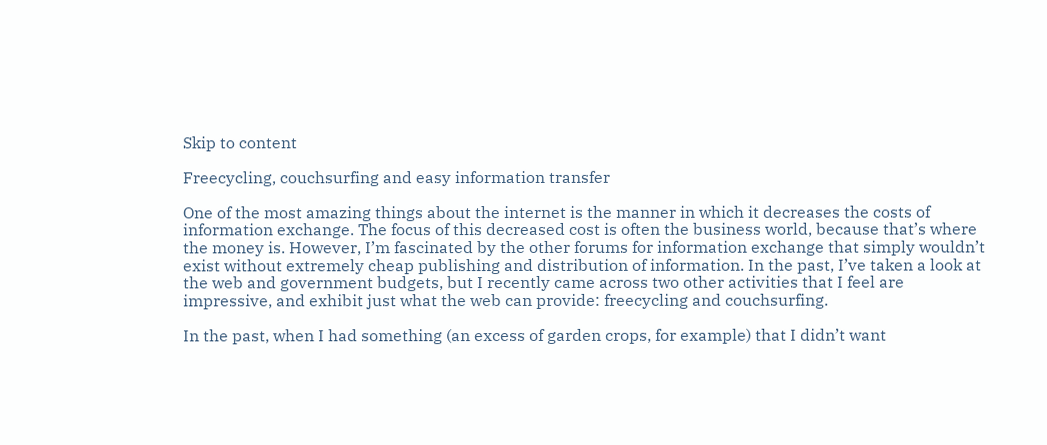Skip to content

Freecycling, couchsurfing and easy information transfer

One of the most amazing things about the internet is the manner in which it decreases the costs of information exchange. The focus of this decreased cost is often the business world, because that’s where the money is. However, I’m fascinated by the other forums for information exchange that simply wouldn’t exist without extremely cheap publishing and distribution of information. In the past, I’ve taken a look at the web and government budgets, but I recently came across two other activities that I feel are impressive, and exhibit just what the web can provide: freecycling and couchsurfing.

In the past, when I had something (an excess of garden crops, for example) that I didn’t want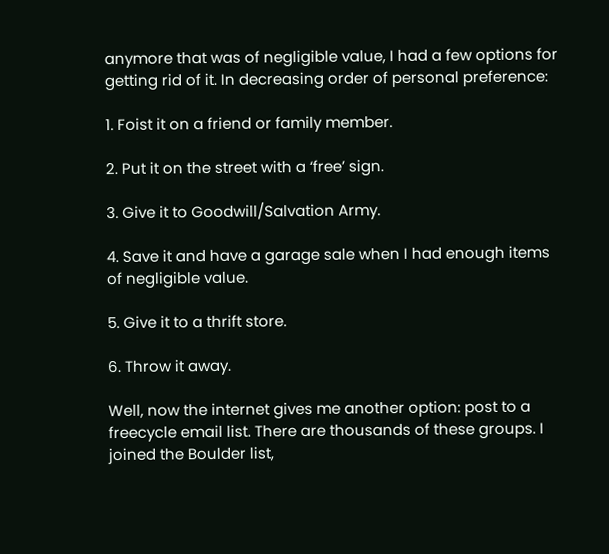anymore that was of negligible value, I had a few options for getting rid of it. In decreasing order of personal preference:

1. Foist it on a friend or family member.

2. Put it on the street with a ‘free’ sign.

3. Give it to Goodwill/Salvation Army.

4. Save it and have a garage sale when I had enough items of negligible value.

5. Give it to a thrift store.

6. Throw it away.

Well, now the internet gives me another option: post to a freecycle email list. There are thousands of these groups. I joined the Boulder list,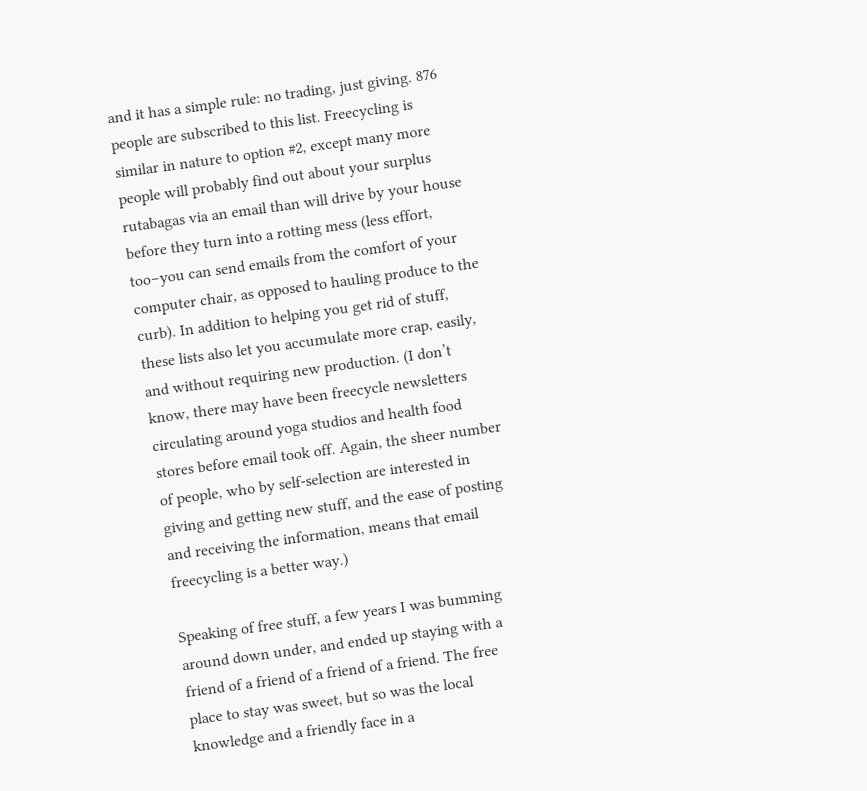and it has a simple rule: no trading, just giving. 876 people are subscribed to this list. Freecycling is similar in nature to option #2, except many more people will probably find out about your surplus rutabagas via an email than will drive by your house before they turn into a rotting mess (less effort, too–you can send emails from the comfort of your computer chair, as opposed to hauling produce to the curb). In addition to helping you get rid of stuff, these lists also let you accumulate more crap, easily, and without requiring new production. (I don’t know, there may have been freecycle newsletters circulating around yoga studios and health food stores before email took off. Again, the sheer number of people, who by self-selection are interested in giving and getting new stuff, and the ease of posting and receiving the information, means that email freecycling is a better way.)

Speaking of free stuff, a few years I was bumming around down under, and ended up staying with a friend of a friend of a friend of a friend. The free place to stay was sweet, but so was the local knowledge and a friendly face in a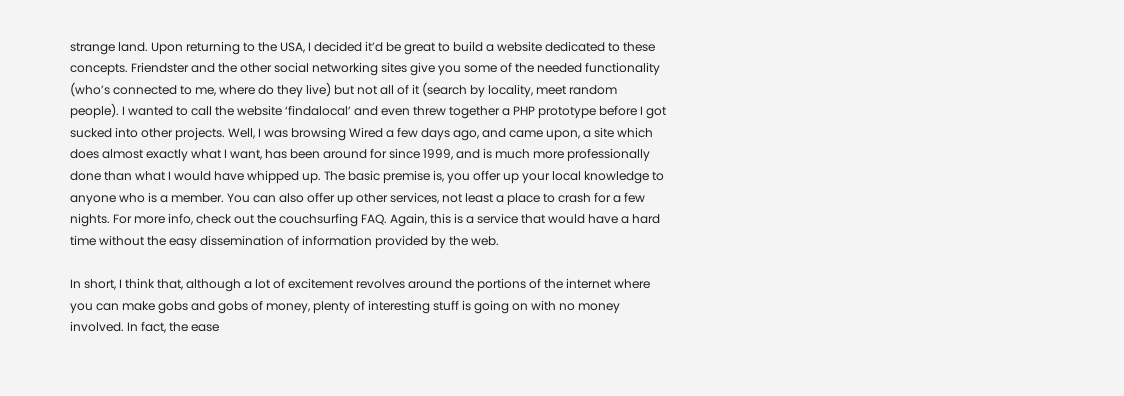strange land. Upon returning to the USA, I decided it’d be great to build a website dedicated to these concepts. Friendster and the other social networking sites give you some of the needed functionality (who’s connected to me, where do they live) but not all of it (search by locality, meet random people). I wanted to call the website ‘findalocal’ and even threw together a PHP prototype before I got sucked into other projects. Well, I was browsing Wired a few days ago, and came upon, a site which does almost exactly what I want, has been around for since 1999, and is much more professionally done than what I would have whipped up. The basic premise is, you offer up your local knowledge to anyone who is a member. You can also offer up other services, not least a place to crash for a few nights. For more info, check out the couchsurfing FAQ. Again, this is a service that would have a hard time without the easy dissemination of information provided by the web.

In short, I think that, although a lot of excitement revolves around the portions of the internet where you can make gobs and gobs of money, plenty of interesting stuff is going on with no money involved. In fact, the ease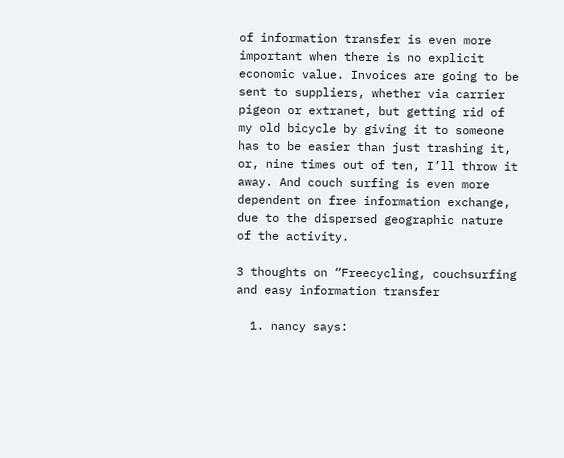of information transfer is even more important when there is no explicit economic value. Invoices are going to be sent to suppliers, whether via carrier pigeon or extranet, but getting rid of my old bicycle by giving it to someone has to be easier than just trashing it, or, nine times out of ten, I’ll throw it away. And couch surfing is even more dependent on free information exchange, due to the dispersed geographic nature of the activity.

3 thoughts on “Freecycling, couchsurfing and easy information transfer

  1. nancy says: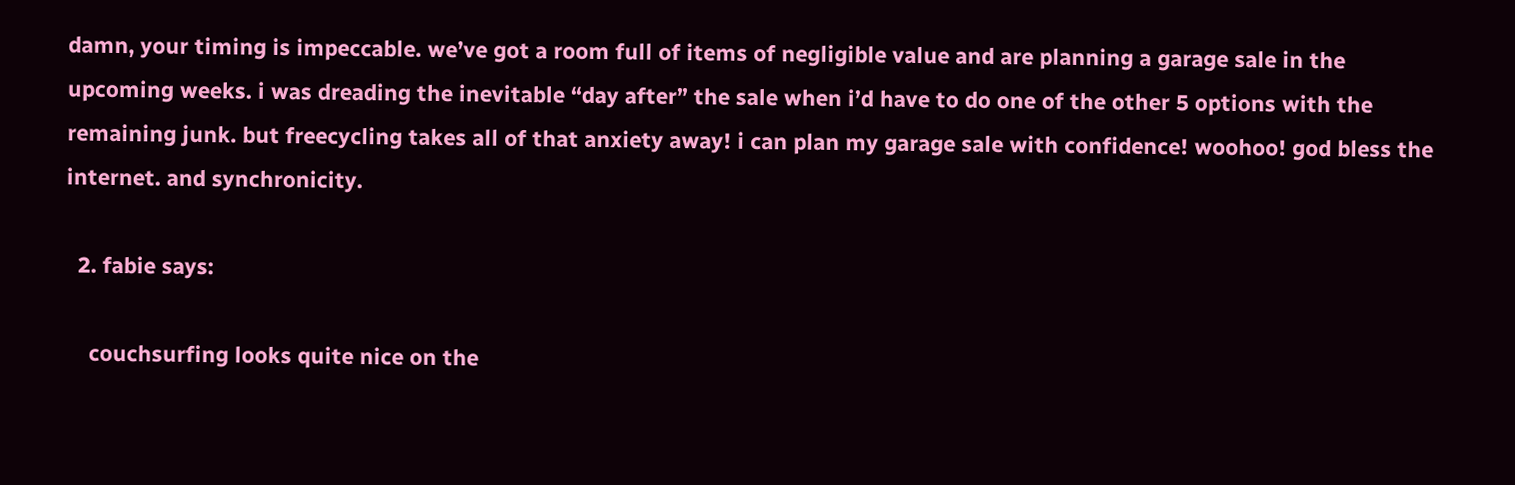damn, your timing is impeccable. we’ve got a room full of items of negligible value and are planning a garage sale in the upcoming weeks. i was dreading the inevitable “day after” the sale when i’d have to do one of the other 5 options with the remaining junk. but freecycling takes all of that anxiety away! i can plan my garage sale with confidence! woohoo! god bless the internet. and synchronicity.

  2. fabie says:

    couchsurfing looks quite nice on the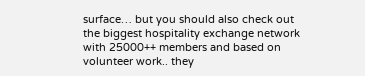surface… but you should also check out the biggest hospitality exchange network with 25000++ members and based on volunteer work.. they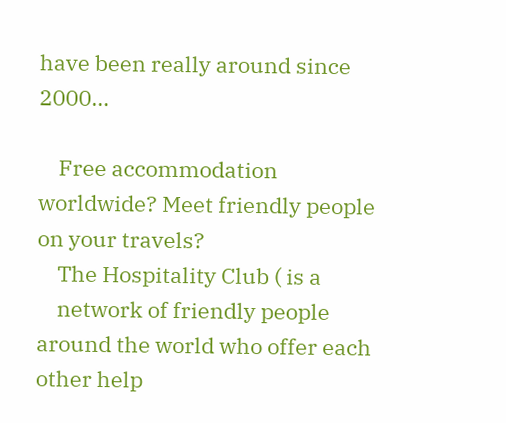have been really around since 2000…

    Free accommodation worldwide? Meet friendly people on your travels?
    The Hospitality Club ( is a
    network of friendly people around the world who offer each other help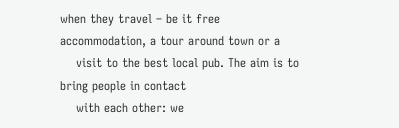when they travel – be it free accommodation, a tour around town or a
    visit to the best local pub. The aim is to bring people in contact
    with each other: we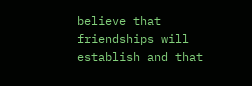believe that friendships will establish and that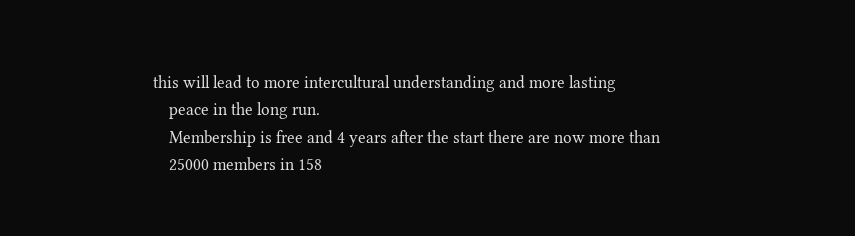this will lead to more intercultural understanding and more lasting
    peace in the long run.
    Membership is free and 4 years after the start there are now more than
    25000 members in 158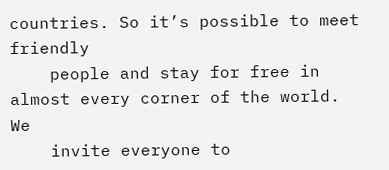countries. So it’s possible to meet friendly
    people and stay for free in almost every corner of the world. We
    invite everyone to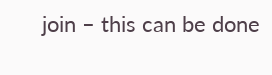join – this can be done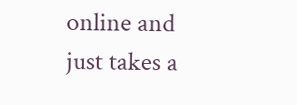online and just takes a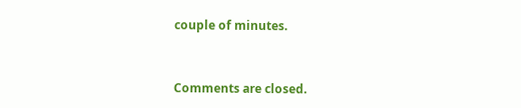couple of minutes.


Comments are closed.